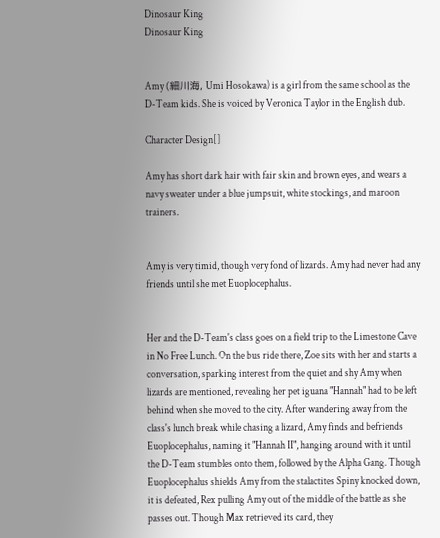Dinosaur King
Dinosaur King


Amy (細川海, Umi Hosokawa) is a girl from the same school as the D-Team kids. She is voiced by Veronica Taylor in the English dub.

Character Design[]

Amy has short dark hair with fair skin and brown eyes, and wears a navy sweater under a blue jumpsuit, white stockings, and maroon trainers.


Amy is very timid, though very fond of lizards. Amy had never had any friends until she met Euoplocephalus.


Her and the D-Team's class goes on a field trip to the Limestone Cave in No Free Lunch. On the bus ride there, Zoe sits with her and starts a conversation, sparking interest from the quiet and shy Amy when lizards are mentioned, revealing her pet iguana "Hannah" had to be left behind when she moved to the city. After wandering away from the class's lunch break while chasing a lizard, Amy finds and befriends Euoplocephalus, naming it "Hannah II", hanging around with it until the D-Team stumbles onto them, followed by the Alpha Gang. Though Euoplocephalus shields Amy from the stalactites Spiny knocked down, it is defeated, Rex pulling Amy out of the middle of the battle as she passes out. Though Max retrieved its card, they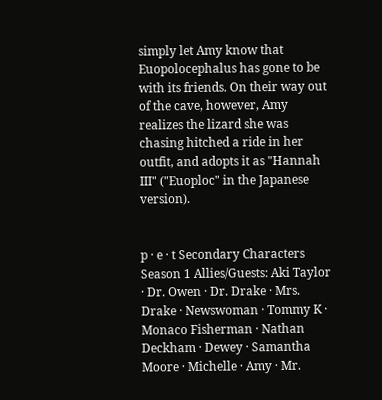simply let Amy know that Euopolocephalus has gone to be with its friends. On their way out of the cave, however, Amy realizes the lizard she was chasing hitched a ride in her outfit, and adopts it as "Hannah III" ("Euoploc" in the Japanese version).


p · e · t Secondary Characters
Season 1 Allies/Guests: Aki Taylor · Dr. Owen · Dr. Drake · Mrs. Drake · Newswoman · Tommy K · Monaco Fisherman · Nathan Deckham · Dewey · Samantha Moore · Michelle · Amy · Mr.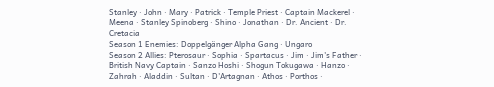Stanley · John · Mary · Patrick · Temple Priest · Captain Mackerel · Meena · Stanley Spinoberg · Shino · Jonathan · Dr. Ancient · Dr. Cretacia
Season 1 Enemies: Doppelgänger Alpha Gang · Ungaro
Season 2 Allies: Pterosaur · Sophia · Spartacus · Jim · Jim's Father · British Navy Captain · Sanzo Hoshi · Shogun Tokugawa · Hanzo · Zahrah · Aladdin · Sultan · D'Artagnan · Athos · Porthos ·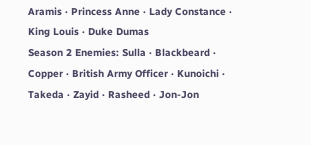Aramis · Princess Anne · Lady Constance · King Louis · Duke Dumas
Season 2 Enemies: Sulla · Blackbeard · Copper · British Army Officer · Kunoichi · Takeda · Zayid · Rasheed · Jon-Jon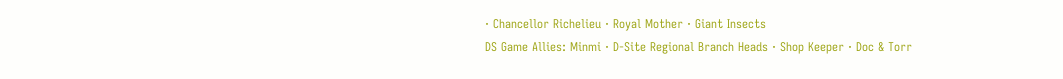· Chancellor Richelieu · Royal Mother · Giant Insects
DS Game Allies: Minmi · D-Site Regional Branch Heads · Shop Keeper · Doc & Torr